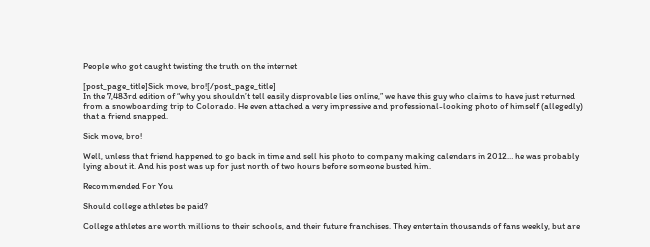People who got caught twisting the truth on the internet

[post_page_title]Sick move, bro![/post_page_title]
In the 7,483rd edition of “why you shouldn’t tell easily disprovable lies online,” we have this guy who claims to have just returned from a snowboarding trip to Colorado. He even attached a very impressive and professional-looking photo of himself (allegedly) that a friend snapped.

Sick move, bro!

Well, unless that friend happened to go back in time and sell his photo to company making calendars in 2012… he was probably lying about it. And his post was up for just north of two hours before someone busted him.

Recommended For You

Should college athletes be paid?

College athletes are worth millions to their schools, and their future franchises. They entertain thousands of fans weekly, but are